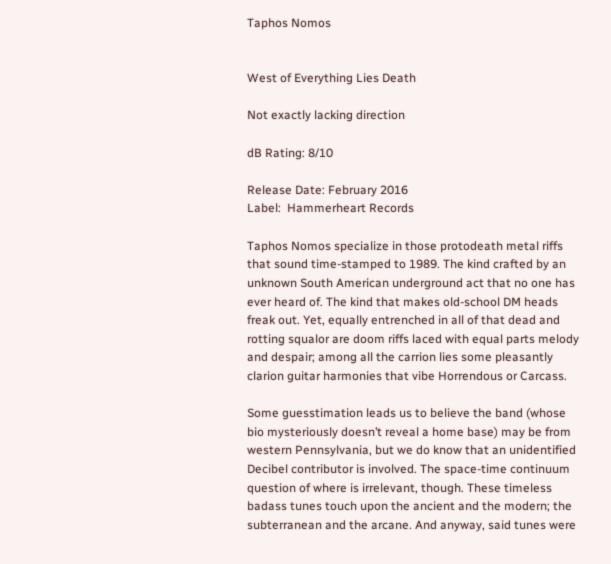Taphos Nomos


West of Everything Lies Death

Not exactly lacking direction

dB Rating: 8/10

Release Date: February 2016
Label:  Hammerheart Records

Taphos Nomos specialize in those protodeath metal riffs that sound time-stamped to 1989. The kind crafted by an unknown South American underground act that no one has ever heard of. The kind that makes old-school DM heads freak out. Yet, equally entrenched in all of that dead and rotting squalor are doom riffs laced with equal parts melody and despair; among all the carrion lies some pleasantly clarion guitar harmonies that vibe Horrendous or Carcass.

Some guesstimation leads us to believe the band (whose bio mysteriously doesn’t reveal a home base) may be from western Pennsylvania, but we do know that an unidentified Decibel contributor is involved. The space-time continuum question of where is irrelevant, though. These timeless badass tunes touch upon the ancient and the modern; the subterranean and the arcane. And anyway, said tunes were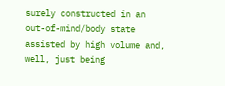surely constructed in an out-of-mind/body state assisted by high volume and, well, just being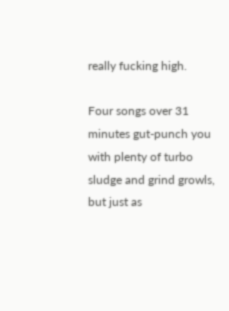really fucking high.

Four songs over 31 minutes gut-punch you with plenty of turbo sludge and grind growls, but just as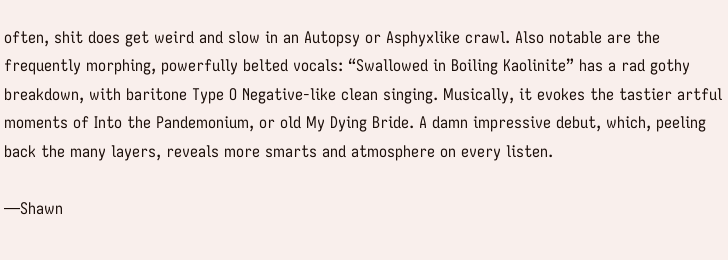often, shit does get weird and slow in an Autopsy or Asphyxlike crawl. Also notable are the frequently morphing, powerfully belted vocals: “Swallowed in Boiling Kaolinite” has a rad gothy breakdown, with baritone Type O Negative-like clean singing. Musically, it evokes the tastier artful moments of Into the Pandemonium, or old My Dying Bride. A damn impressive debut, which, peeling back the many layers, reveals more smarts and atmosphere on every listen.

—Shawn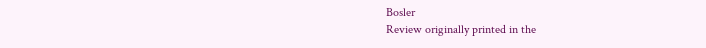Bosler
Review originally printed in the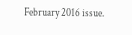February 2016 issue.